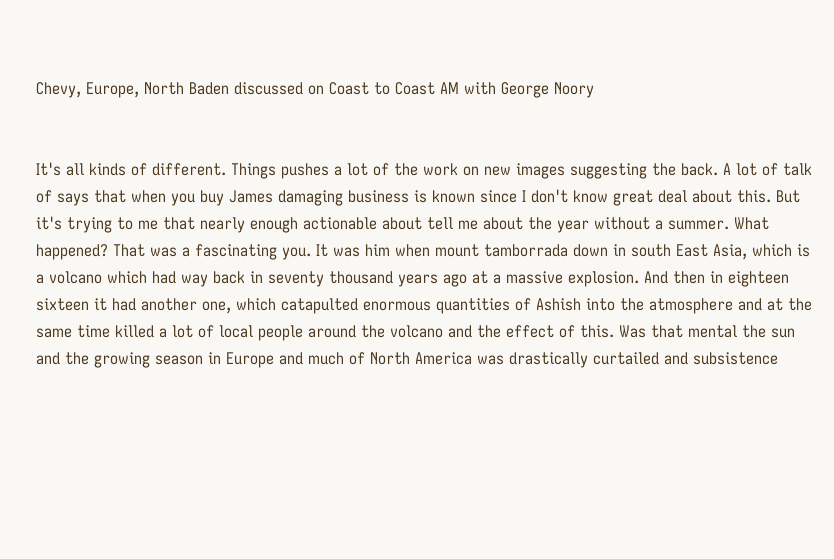Chevy, Europe, North Baden discussed on Coast to Coast AM with George Noory


It's all kinds of different. Things pushes a lot of the work on new images suggesting the back. A lot of talk of says that when you buy James damaging business is known since I don't know great deal about this. But it's trying to me that nearly enough actionable about tell me about the year without a summer. What happened? That was a fascinating you. It was him when mount tamborrada down in south East Asia, which is a volcano which had way back in seventy thousand years ago at a massive explosion. And then in eighteen sixteen it had another one, which catapulted enormous quantities of Ashish into the atmosphere and at the same time killed a lot of local people around the volcano and the effect of this. Was that mental the sun and the growing season in Europe and much of North America was drastically curtailed and subsistence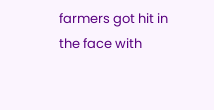farmers got hit in the face with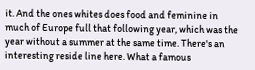it. And the ones whites does food and feminine in much of Europe full that following year, which was the year without a summer at the same time. There's an interesting reside line here. What a famous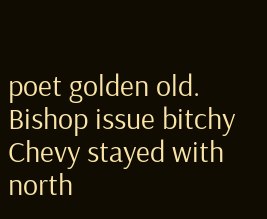poet golden old. Bishop issue bitchy Chevy stayed with north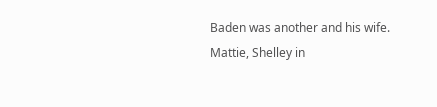Baden was another and his wife. Mattie, Shelley in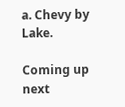a. Chevy by Lake.

Coming up next